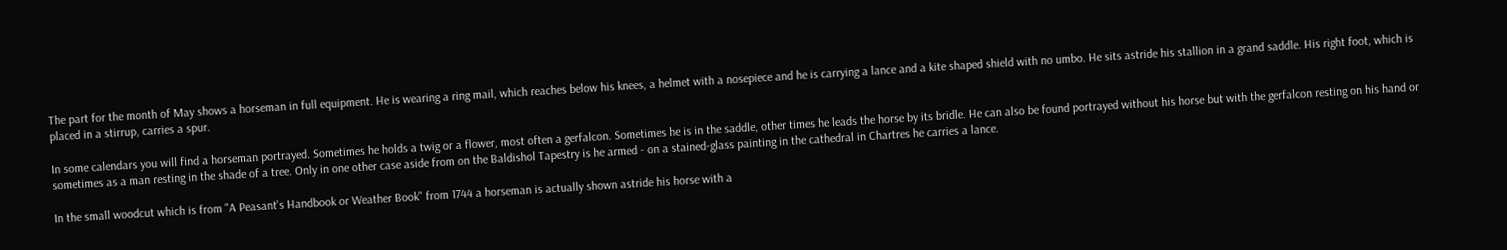The part for the month of May shows a horseman in full equipment. He is wearing a ring mail, which reaches below his knees, a helmet with a nosepiece and he is carrying a lance and a kite shaped shield with no umbo. He sits astride his stallion in a grand saddle. His right foot, which is placed in a stirrup, carries a spur.

In some calendars you will find a horseman portrayed. Sometimes he holds a twig or a flower, most often a gerfalcon. Sometimes he is in the saddle, other times he leads the horse by its bridle. He can also be found portrayed without his horse but with the gerfalcon resting on his hand or sometimes as a man resting in the shade of a tree. Only in one other case aside from on the Baldishol Tapestry is he armed - on a stained-glass painting in the cathedral in Chartres he carries a lance.

In the small woodcut which is from "A Peasant's Handbook or Weather Book" from 1744 a horseman is actually shown astride his horse with a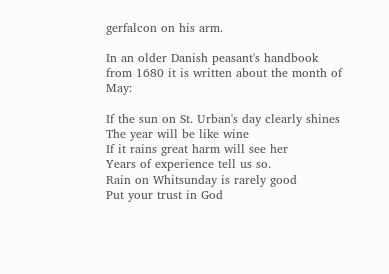gerfalcon on his arm.

In an older Danish peasant's handbook from 1680 it is written about the month of May:

If the sun on St. Urban's day clearly shines
The year will be like wine
If it rains great harm will see her
Years of experience tell us so.
Rain on Whitsunday is rarely good
Put your trust in God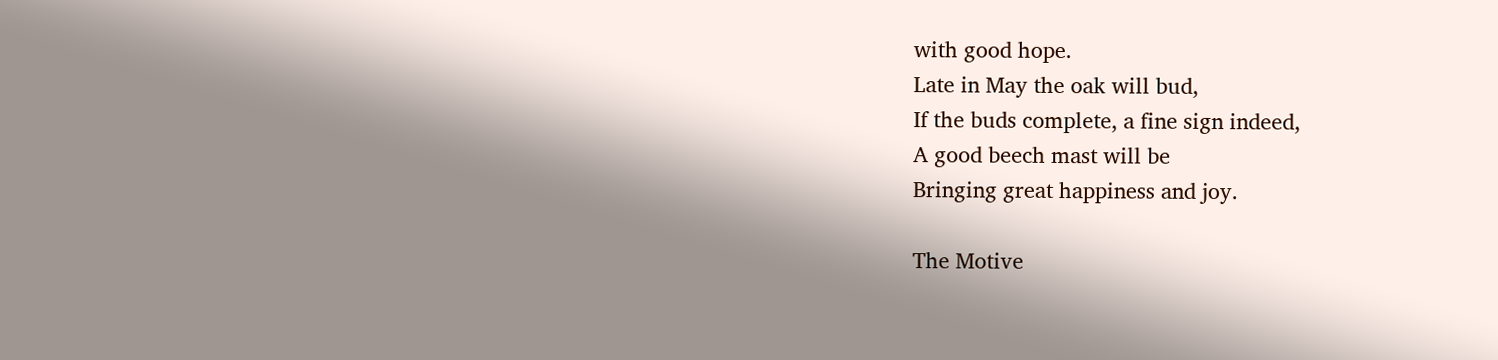with good hope.
Late in May the oak will bud,
If the buds complete, a fine sign indeed,
A good beech mast will be
Bringing great happiness and joy.

The Motive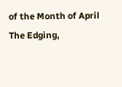of the Month of April
The Edging,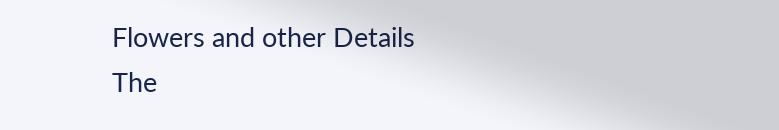Flowers and other Details
The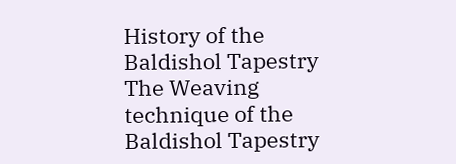History of the Baldishol Tapestry
The Weaving technique of the Baldishol Tapestry